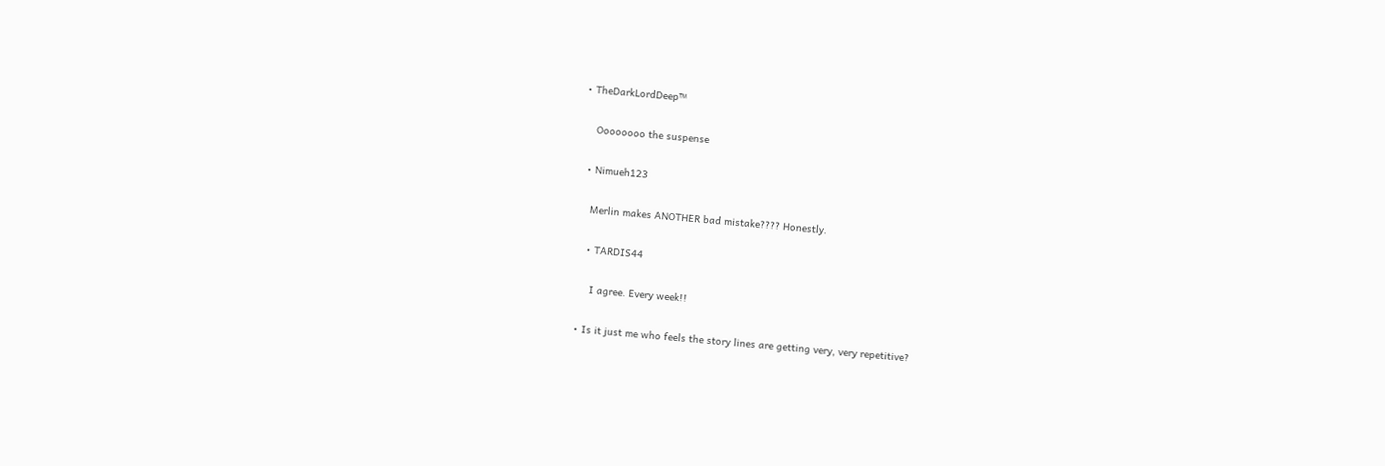• TheDarkLordDeep™

    Oooooooo the suspense

  • Nimueh123

    Merlin makes ANOTHER bad mistake???? Honestly.

    • TARDIS44

      I agree. Every week!!

  • Is it just me who feels the story lines are getting very, very repetitive?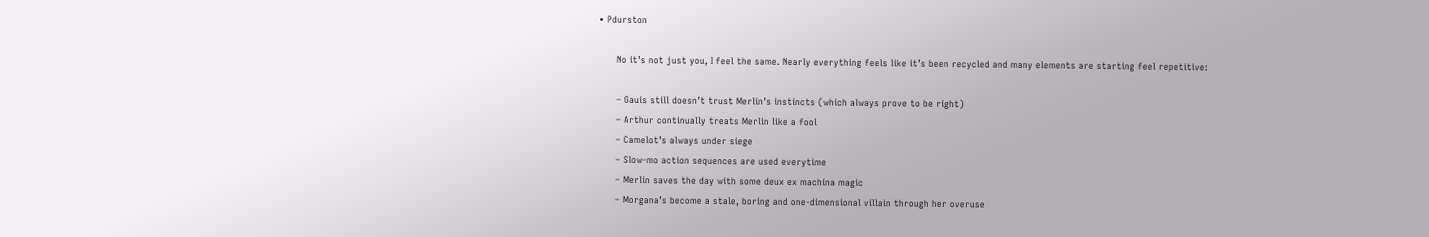• Pdurston

      No it’s not just you, I feel the same. Nearly everything feels like it’s been recycled and many elements are starting feel repetitive:

      – Gauis still doesn’t trust Merlin’s instincts (which always prove to be right)
      – Arthur continually treats Merlin like a fool
      – Camelot’s always under siege
      – Slow-mo action sequences are used everytime
      – Merlin saves the day with some deux ex machina magic
      – Morgana’s become a stale, boring and one-dimensional villain through her overuse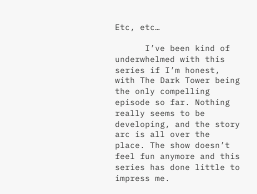Etc, etc…

      I’ve been kind of underwhelmed with this series if I’m honest, with The Dark Tower being the only compelling episode so far. Nothing really seems to be developing, and the story arc is all over the place. The show doesn’t feel fun anymore and this series has done little to impress me.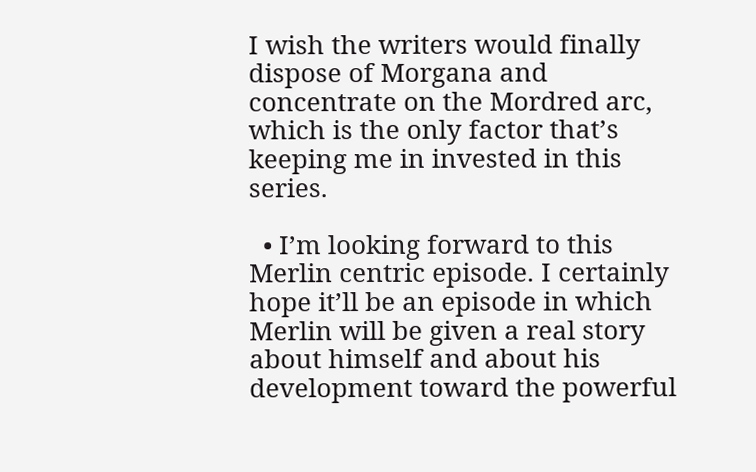I wish the writers would finally dispose of Morgana and concentrate on the Mordred arc, which is the only factor that’s keeping me in invested in this series.

  • I’m looking forward to this Merlin centric episode. I certainly hope it’ll be an episode in which Merlin will be given a real story about himself and about his development toward the powerful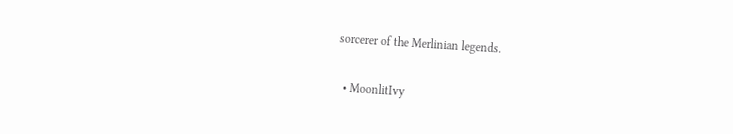sorcerer of the Merlinian legends.

  • MoonlitIvy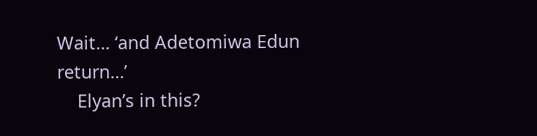Wait… ‘and Adetomiwa Edun return…’
    Elyan’s in this?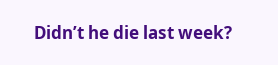Didn’t he die last week?